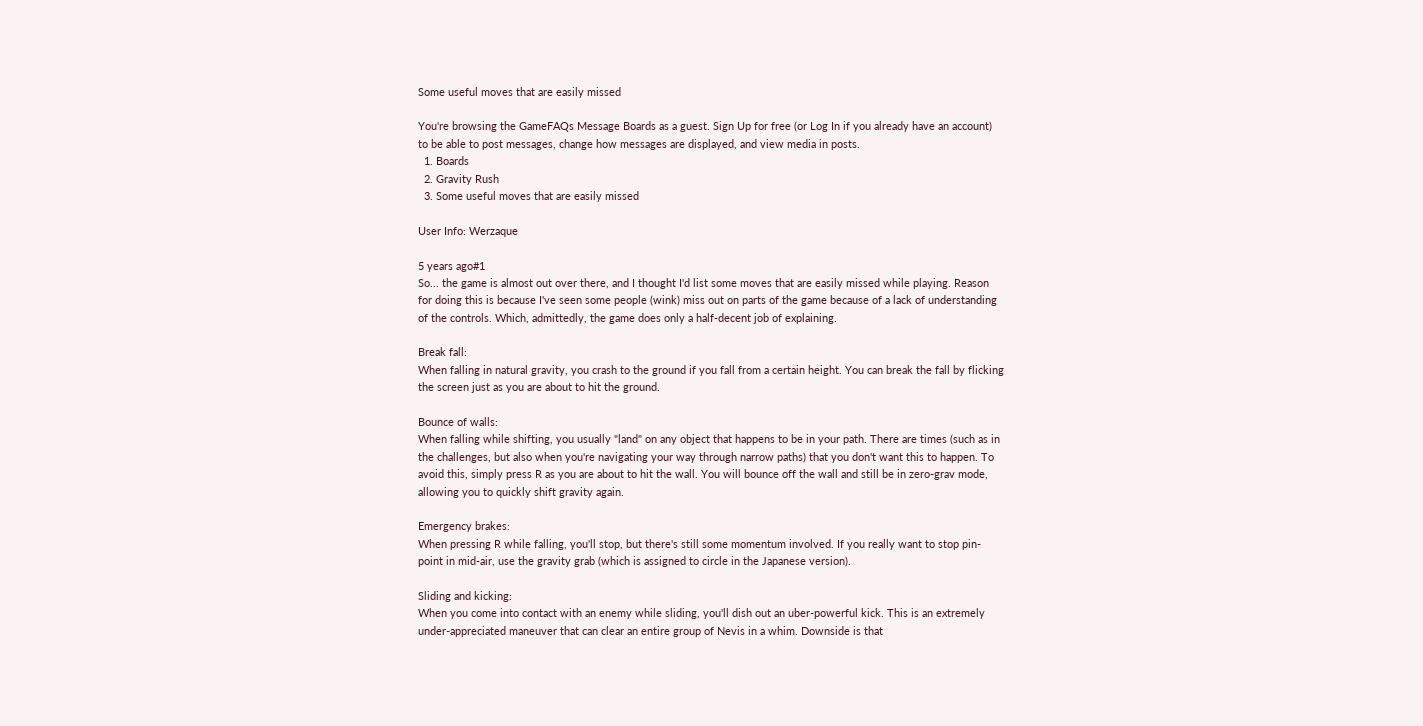Some useful moves that are easily missed

You're browsing the GameFAQs Message Boards as a guest. Sign Up for free (or Log In if you already have an account) to be able to post messages, change how messages are displayed, and view media in posts.
  1. Boards
  2. Gravity Rush
  3. Some useful moves that are easily missed

User Info: Werzaque

5 years ago#1
So... the game is almost out over there, and I thought I'd list some moves that are easily missed while playing. Reason for doing this is because I've seen some people (wink) miss out on parts of the game because of a lack of understanding of the controls. Which, admittedly, the game does only a half-decent job of explaining.

Break fall:
When falling in natural gravity, you crash to the ground if you fall from a certain height. You can break the fall by flicking the screen just as you are about to hit the ground.

Bounce of walls:
When falling while shifting, you usually "land" on any object that happens to be in your path. There are times (such as in the challenges, but also when you're navigating your way through narrow paths) that you don't want this to happen. To avoid this, simply press R as you are about to hit the wall. You will bounce off the wall and still be in zero-grav mode, allowing you to quickly shift gravity again.

Emergency brakes:
When pressing R while falling, you'll stop, but there's still some momentum involved. If you really want to stop pin-point in mid-air, use the gravity grab (which is assigned to circle in the Japanese version).

Sliding and kicking:
When you come into contact with an enemy while sliding, you'll dish out an uber-powerful kick. This is an extremely under-appreciated maneuver that can clear an entire group of Nevis in a whim. Downside is that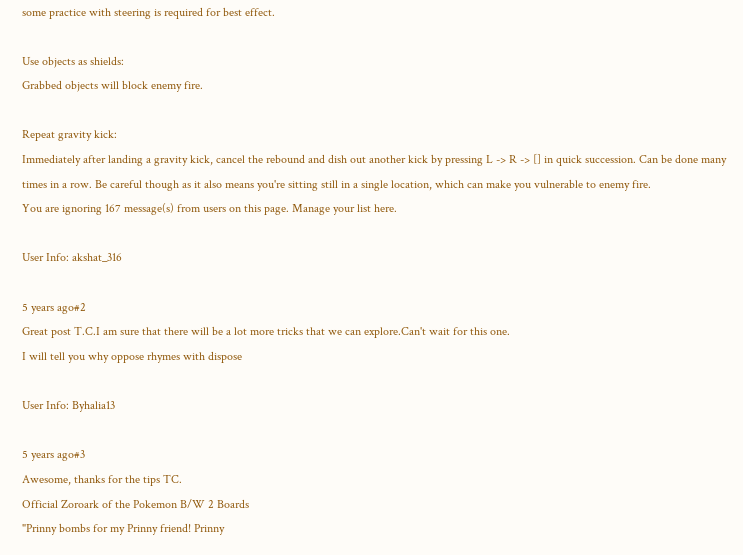some practice with steering is required for best effect.

Use objects as shields:
Grabbed objects will block enemy fire.

Repeat gravity kick:
Immediately after landing a gravity kick, cancel the rebound and dish out another kick by pressing L -> R -> [] in quick succession. Can be done many times in a row. Be careful though as it also means you're sitting still in a single location, which can make you vulnerable to enemy fire.
You are ignoring 167 message(s) from users on this page. Manage your list here.

User Info: akshat_316

5 years ago#2
Great post T.C.I am sure that there will be a lot more tricks that we can explore.Can't wait for this one.
I will tell you why oppose rhymes with dispose

User Info: Byhalia13

5 years ago#3
Awesome, thanks for the tips TC.
Official Zoroark of the Pokemon B/W 2 Boards
"Prinny bombs for my Prinny friend! Prinny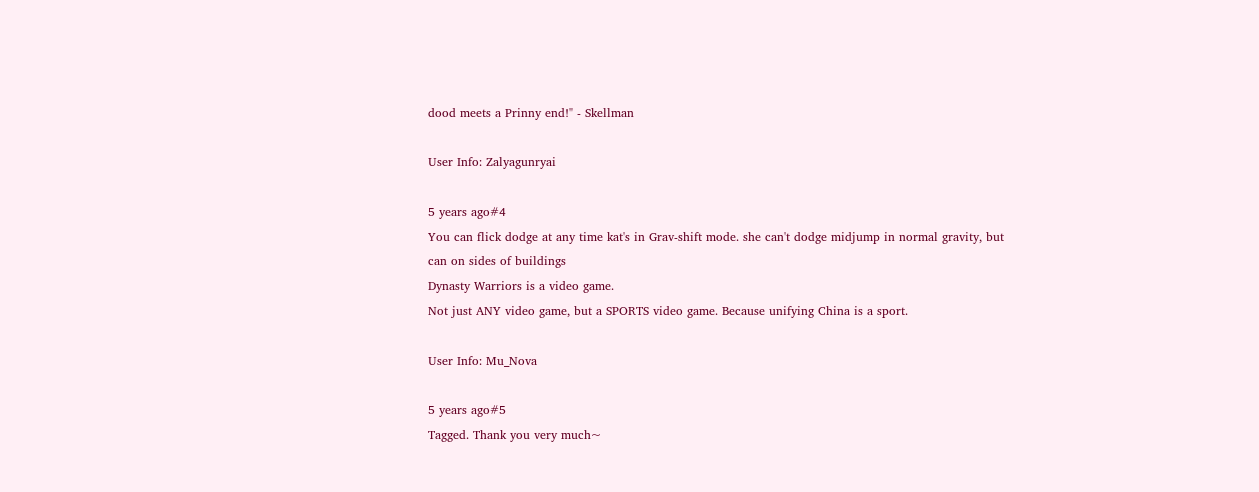dood meets a Prinny end!" - Skellman

User Info: Zalyagunryai

5 years ago#4
You can flick dodge at any time kat's in Grav-shift mode. she can't dodge midjump in normal gravity, but can on sides of buildings
Dynasty Warriors is a video game.
Not just ANY video game, but a SPORTS video game. Because unifying China is a sport.

User Info: Mu_Nova

5 years ago#5
Tagged. Thank you very much~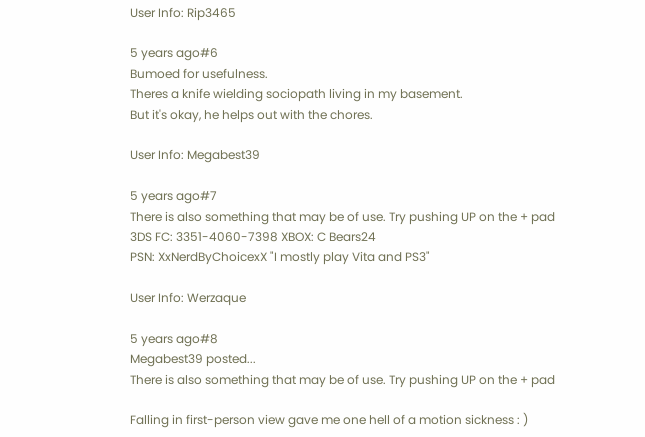User Info: Rip3465

5 years ago#6
Bumoed for usefulness.
Theres a knife wielding sociopath living in my basement.
But it's okay, he helps out with the chores.

User Info: Megabest39

5 years ago#7
There is also something that may be of use. Try pushing UP on the + pad
3DS FC: 3351-4060-7398 XBOX: C Bears24
PSN: XxNerdByChoicexX "I mostly play Vita and PS3"

User Info: Werzaque

5 years ago#8
Megabest39 posted...
There is also something that may be of use. Try pushing UP on the + pad

Falling in first-person view gave me one hell of a motion sickness : )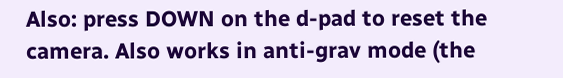Also: press DOWN on the d-pad to reset the camera. Also works in anti-grav mode (the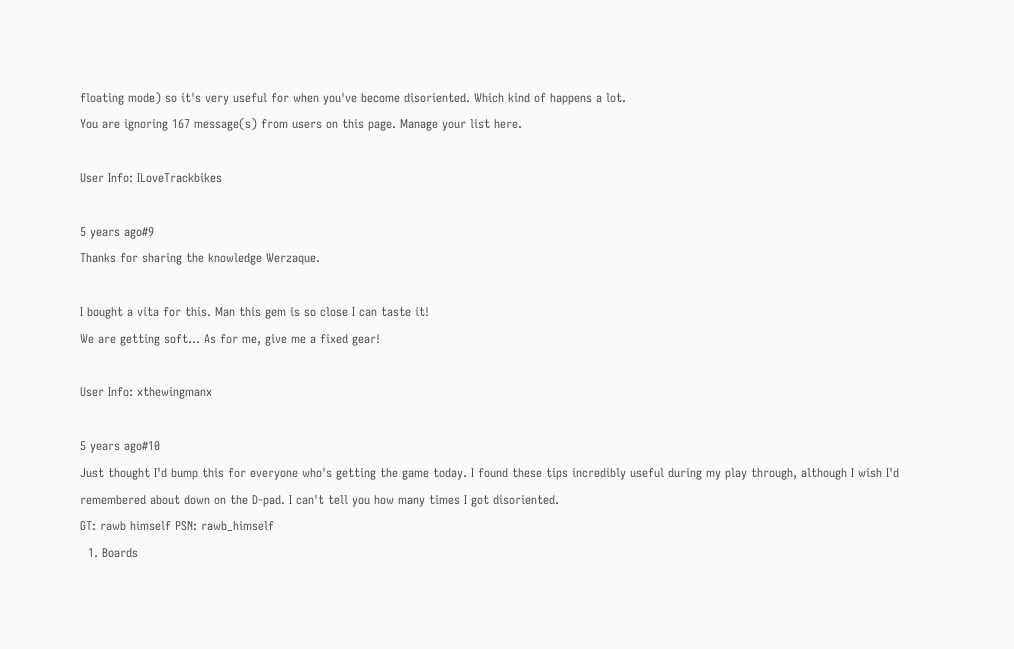floating mode) so it's very useful for when you've become disoriented. Which kind of happens a lot.
You are ignoring 167 message(s) from users on this page. Manage your list here.

User Info: ILoveTrackbikes

5 years ago#9
Thanks for sharing the knowledge Werzaque.

I bought a vita for this. Man this gem is so close I can taste it!
We are getting soft... As for me, give me a fixed gear!

User Info: xthewingmanx

5 years ago#10
Just thought I'd bump this for everyone who's getting the game today. I found these tips incredibly useful during my play through, although I wish I'd remembered about down on the D-pad. I can't tell you how many times I got disoriented.
GT: rawb himself PSN: rawb_himself
  1. Boards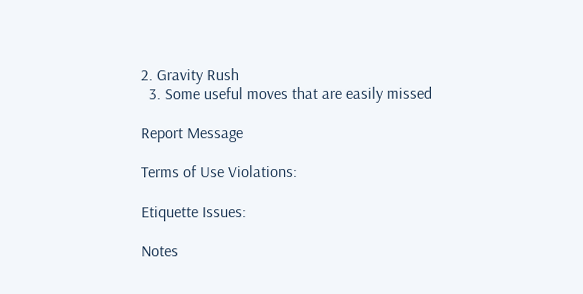2. Gravity Rush
  3. Some useful moves that are easily missed

Report Message

Terms of Use Violations:

Etiquette Issues:

Notes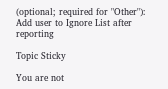(optional; required for "Other"):
Add user to Ignore List after reporting

Topic Sticky

You are not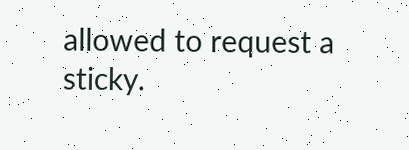allowed to request a sticky.